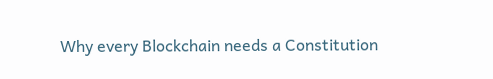Why every Blockchain needs a Constitution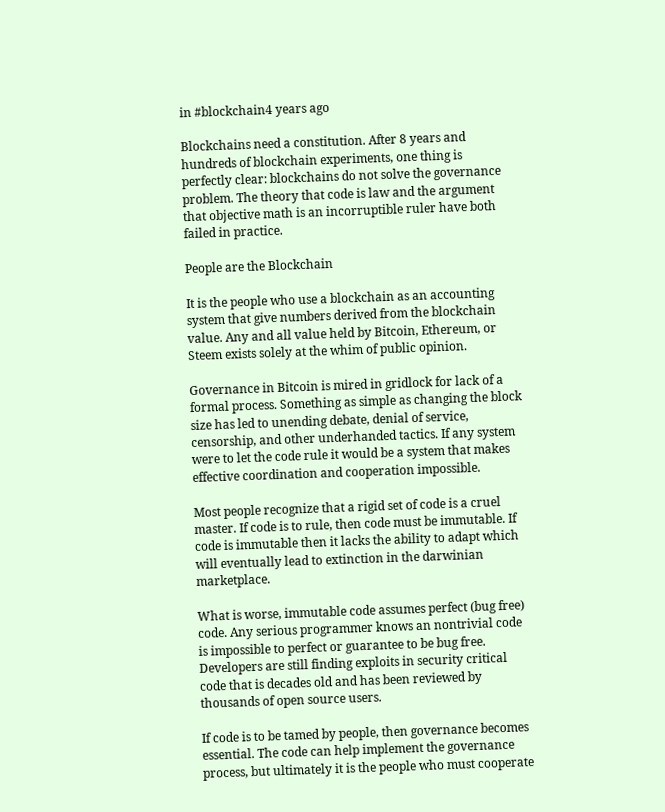in #blockchain4 years ago

Blockchains need a constitution. After 8 years and hundreds of blockchain experiments, one thing is perfectly clear: blockchains do not solve the governance problem. The theory that code is law and the argument that objective math is an incorruptible ruler have both failed in practice.

People are the Blockchain

It is the people who use a blockchain as an accounting system that give numbers derived from the blockchain value. Any and all value held by Bitcoin, Ethereum, or Steem exists solely at the whim of public opinion.

Governance in Bitcoin is mired in gridlock for lack of a formal process. Something as simple as changing the block size has led to unending debate, denial of service, censorship, and other underhanded tactics. If any system were to let the code rule it would be a system that makes effective coordination and cooperation impossible.

Most people recognize that a rigid set of code is a cruel master. If code is to rule, then code must be immutable. If code is immutable then it lacks the ability to adapt which will eventually lead to extinction in the darwinian marketplace.

What is worse, immutable code assumes perfect (bug free) code. Any serious programmer knows an nontrivial code is impossible to perfect or guarantee to be bug free. Developers are still finding exploits in security critical code that is decades old and has been reviewed by thousands of open source users.

If code is to be tamed by people, then governance becomes essential. The code can help implement the governance process, but ultimately it is the people who must cooperate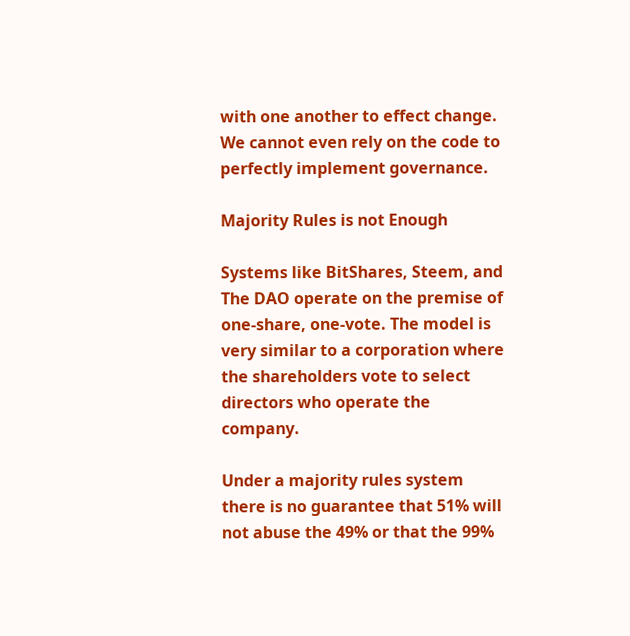with one another to effect change. We cannot even rely on the code to perfectly implement governance.

Majority Rules is not Enough

Systems like BitShares, Steem, and The DAO operate on the premise of one-share, one-vote. The model is very similar to a corporation where the shareholders vote to select directors who operate the company.

Under a majority rules system there is no guarantee that 51% will not abuse the 49% or that the 99%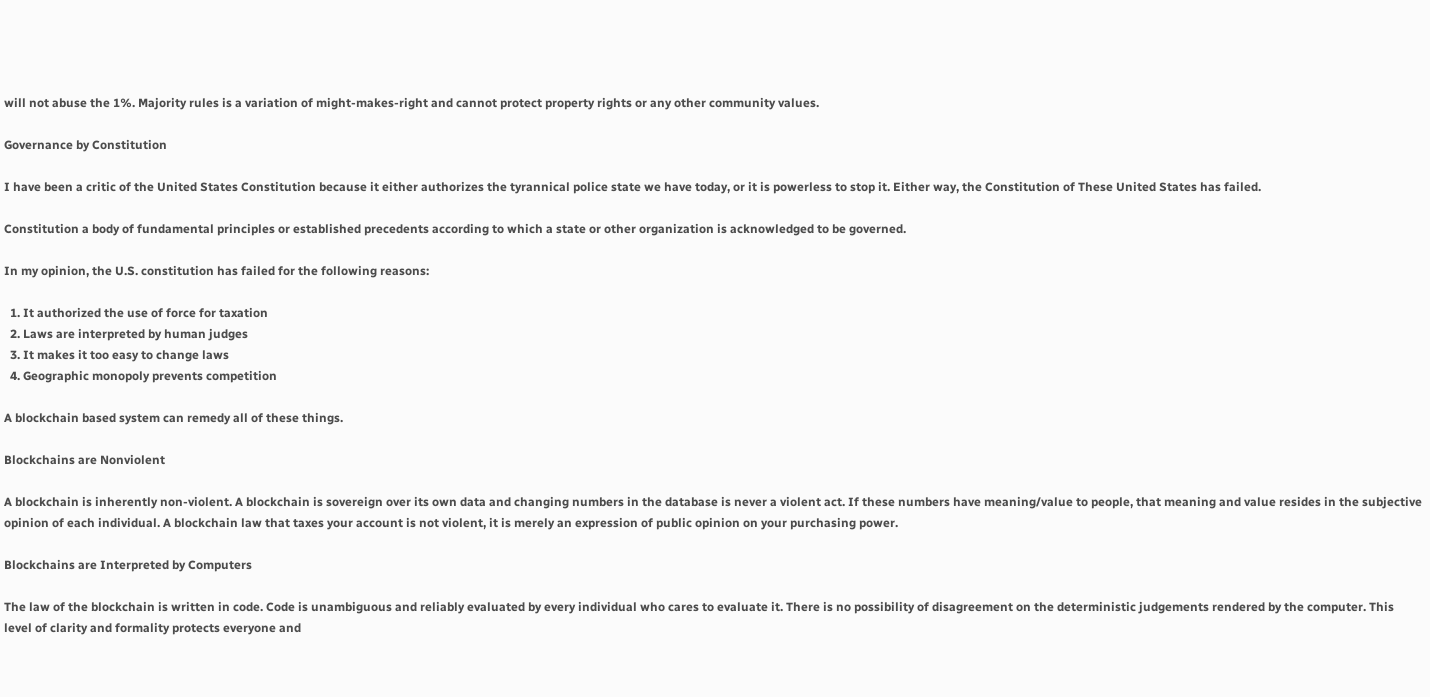will not abuse the 1%. Majority rules is a variation of might-makes-right and cannot protect property rights or any other community values.

Governance by Constitution

I have been a critic of the United States Constitution because it either authorizes the tyrannical police state we have today, or it is powerless to stop it. Either way, the Constitution of These United States has failed.

Constitution a body of fundamental principles or established precedents according to which a state or other organization is acknowledged to be governed.

In my opinion, the U.S. constitution has failed for the following reasons:

  1. It authorized the use of force for taxation
  2. Laws are interpreted by human judges
  3. It makes it too easy to change laws
  4. Geographic monopoly prevents competition

A blockchain based system can remedy all of these things.

Blockchains are Nonviolent

A blockchain is inherently non-violent. A blockchain is sovereign over its own data and changing numbers in the database is never a violent act. If these numbers have meaning/value to people, that meaning and value resides in the subjective opinion of each individual. A blockchain law that taxes your account is not violent, it is merely an expression of public opinion on your purchasing power.

Blockchains are Interpreted by Computers

The law of the blockchain is written in code. Code is unambiguous and reliably evaluated by every individual who cares to evaluate it. There is no possibility of disagreement on the deterministic judgements rendered by the computer. This level of clarity and formality protects everyone and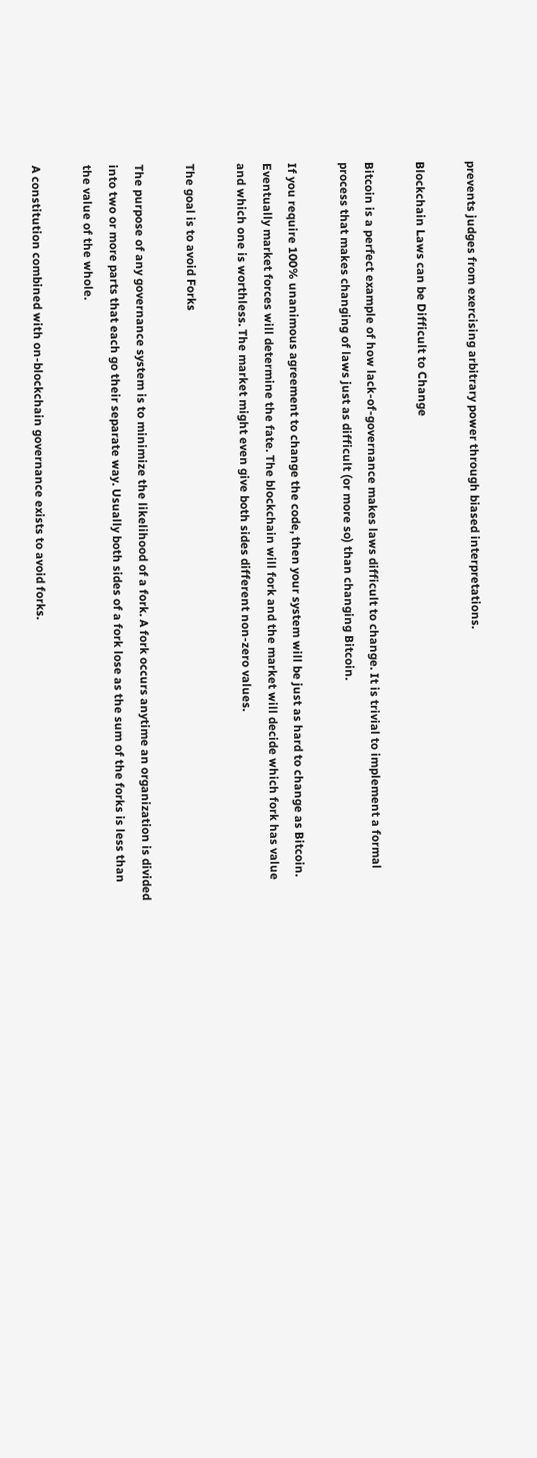prevents judges from exercising arbitrary power through biased interpretations.

Blockchain Laws can be Difficult to Change

Bitcoin is a perfect example of how lack-of-governance makes laws difficult to change. It is trivial to implement a formal process that makes changing of laws just as difficult (or more so) than changing Bitcoin.

If you require 100% unanimous agreement to change the code, then your system will be just as hard to change as Bitcoin. Eventually market forces will determine the fate. The blockchain will fork and the market will decide which fork has value and which one is worthless. The market might even give both sides different non-zero values.

The goal is to avoid Forks

The purpose of any governance system is to minimize the likelihood of a fork. A fork occurs anytime an organization is divided into two or more parts that each go their separate way. Usually both sides of a fork lose as the sum of the forks is less than the value of the whole.

A constitution combined with on-blockchain governance exists to avoid forks.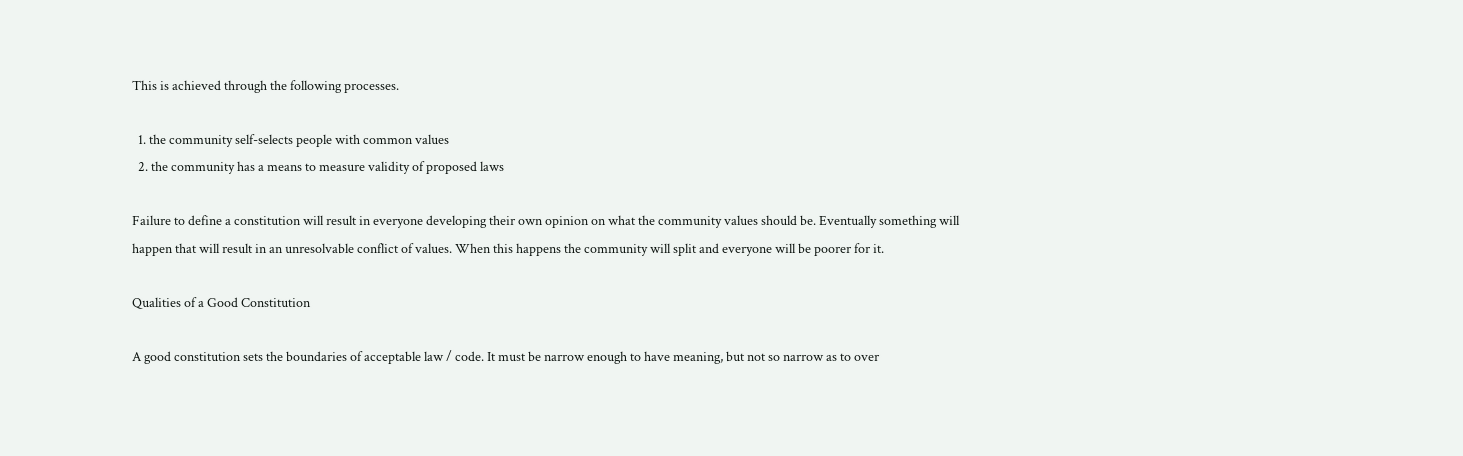This is achieved through the following processes.

  1. the community self-selects people with common values
  2. the community has a means to measure validity of proposed laws

Failure to define a constitution will result in everyone developing their own opinion on what the community values should be. Eventually something will happen that will result in an unresolvable conflict of values. When this happens the community will split and everyone will be poorer for it.

Qualities of a Good Constitution

A good constitution sets the boundaries of acceptable law / code. It must be narrow enough to have meaning, but not so narrow as to over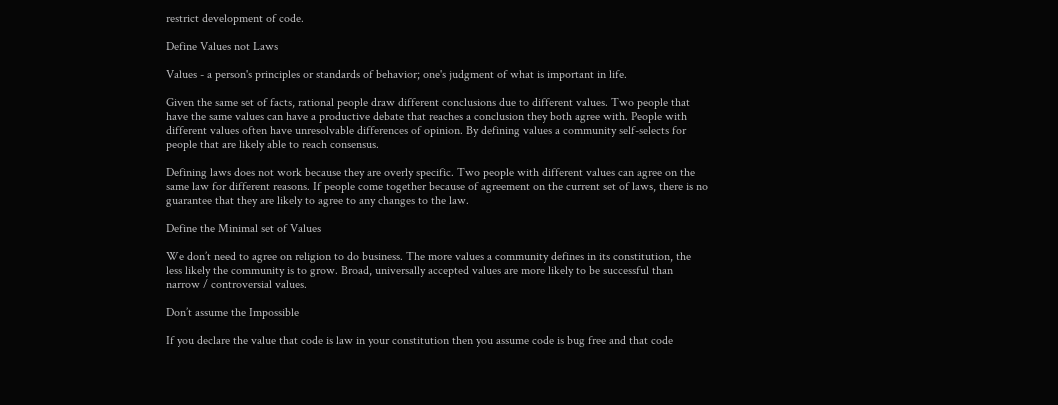restrict development of code.

Define Values not Laws

Values - a person's principles or standards of behavior; one's judgment of what is important in life.

Given the same set of facts, rational people draw different conclusions due to different values. Two people that have the same values can have a productive debate that reaches a conclusion they both agree with. People with different values often have unresolvable differences of opinion. By defining values a community self-selects for people that are likely able to reach consensus.

Defining laws does not work because they are overly specific. Two people with different values can agree on the same law for different reasons. If people come together because of agreement on the current set of laws, there is no guarantee that they are likely to agree to any changes to the law.

Define the Minimal set of Values

We don’t need to agree on religion to do business. The more values a community defines in its constitution, the less likely the community is to grow. Broad, universally accepted values are more likely to be successful than narrow / controversial values.

Don’t assume the Impossible

If you declare the value that code is law in your constitution then you assume code is bug free and that code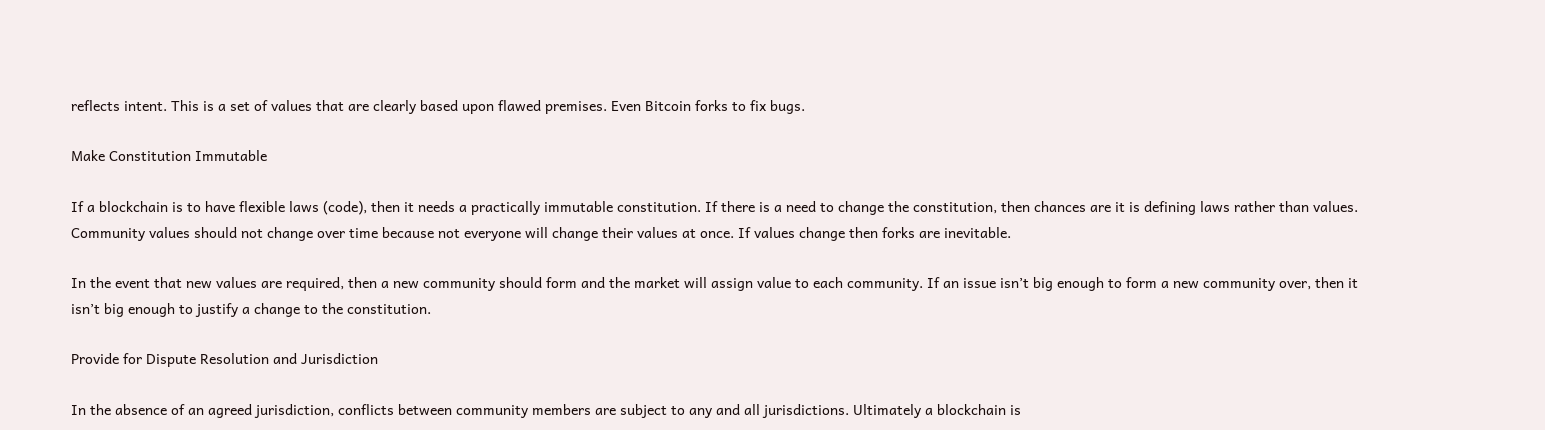reflects intent. This is a set of values that are clearly based upon flawed premises. Even Bitcoin forks to fix bugs.

Make Constitution Immutable

If a blockchain is to have flexible laws (code), then it needs a practically immutable constitution. If there is a need to change the constitution, then chances are it is defining laws rather than values. Community values should not change over time because not everyone will change their values at once. If values change then forks are inevitable.

In the event that new values are required, then a new community should form and the market will assign value to each community. If an issue isn’t big enough to form a new community over, then it isn’t big enough to justify a change to the constitution.

Provide for Dispute Resolution and Jurisdiction

In the absence of an agreed jurisdiction, conflicts between community members are subject to any and all jurisdictions. Ultimately a blockchain is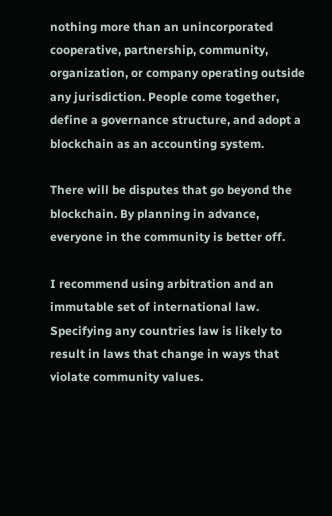nothing more than an unincorporated cooperative, partnership, community, organization, or company operating outside any jurisdiction. People come together, define a governance structure, and adopt a blockchain as an accounting system.

There will be disputes that go beyond the blockchain. By planning in advance, everyone in the community is better off.

I recommend using arbitration and an immutable set of international law. Specifying any countries law is likely to result in laws that change in ways that violate community values.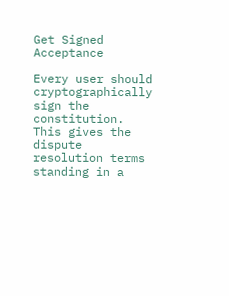Get Signed Acceptance

Every user should cryptographically sign the constitution. This gives the dispute resolution terms standing in a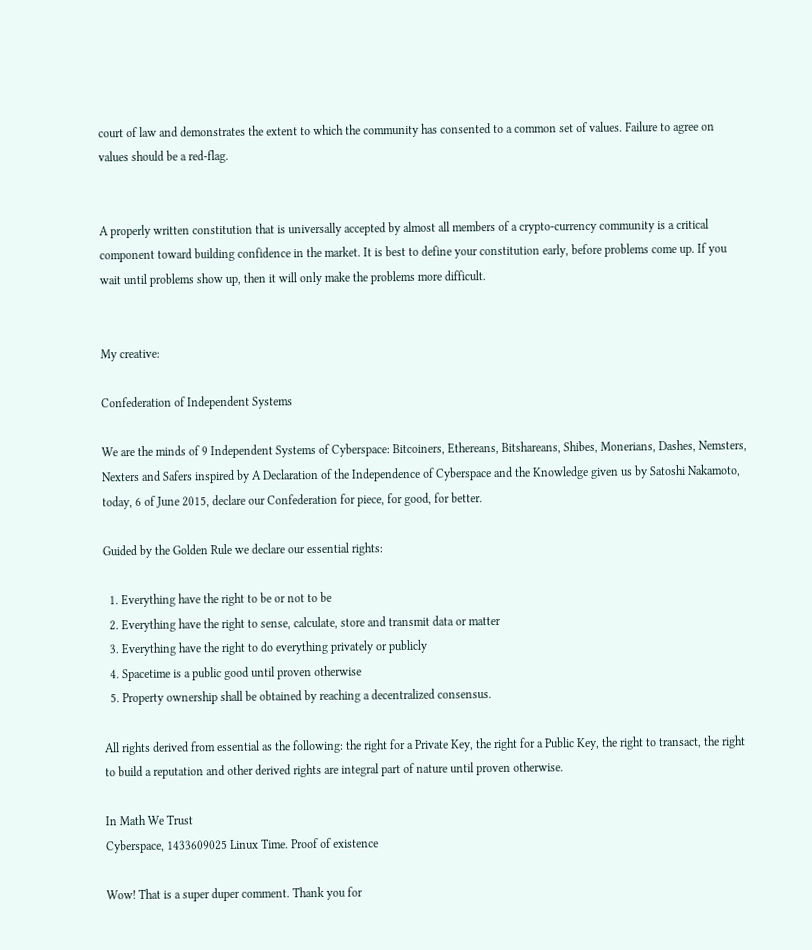court of law and demonstrates the extent to which the community has consented to a common set of values. Failure to agree on values should be a red-flag.


A properly written constitution that is universally accepted by almost all members of a crypto-currency community is a critical component toward building confidence in the market. It is best to define your constitution early, before problems come up. If you wait until problems show up, then it will only make the problems more difficult.


My creative:

Confederation of Independent Systems

We are the minds of 9 Independent Systems of Cyberspace: Bitcoiners, Ethereans, Bitshareans, Shibes, Monerians, Dashes, Nemsters, Nexters and Safers inspired by A Declaration of the Independence of Cyberspace and the Knowledge given us by Satoshi Nakamoto, today, 6 of June 2015, declare our Confederation for piece, for good, for better.

Guided by the Golden Rule we declare our essential rights:

  1. Everything have the right to be or not to be
  2. Everything have the right to sense, calculate, store and transmit data or matter
  3. Everything have the right to do everything privately or publicly
  4. Spacetime is a public good until proven otherwise
  5. Property ownership shall be obtained by reaching a decentralized consensus.

All rights derived from essential as the following: the right for a Private Key, the right for a Public Key, the right to transact, the right to build a reputation and other derived rights are integral part of nature until proven otherwise.

In Math We Trust
Cyberspace, 1433609025 Linux Time. Proof of existence

Wow! That is a super duper comment. Thank you for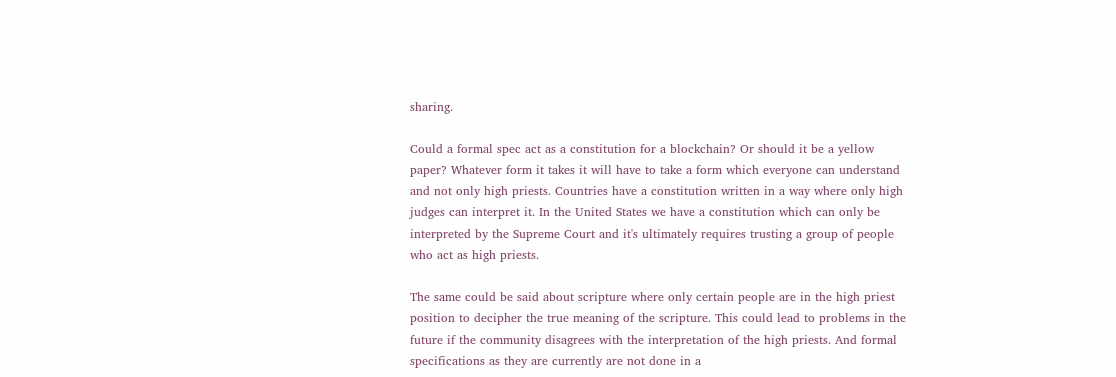sharing.

Could a formal spec act as a constitution for a blockchain? Or should it be a yellow paper? Whatever form it takes it will have to take a form which everyone can understand and not only high priests. Countries have a constitution written in a way where only high judges can interpret it. In the United States we have a constitution which can only be interpreted by the Supreme Court and it's ultimately requires trusting a group of people who act as high priests.

The same could be said about scripture where only certain people are in the high priest position to decipher the true meaning of the scripture. This could lead to problems in the future if the community disagrees with the interpretation of the high priests. And formal specifications as they are currently are not done in a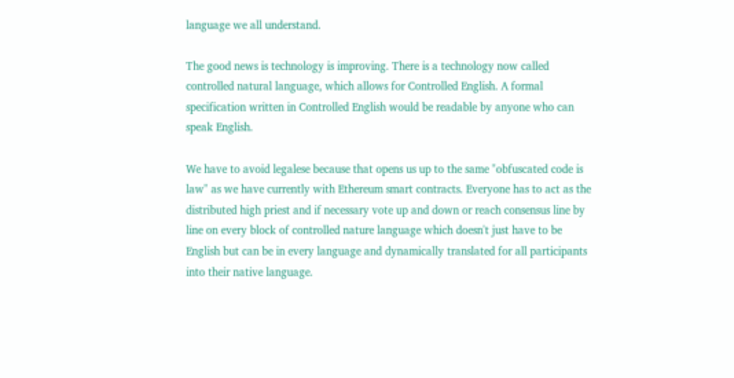language we all understand.

The good news is technology is improving. There is a technology now called controlled natural language, which allows for Controlled English. A formal specification written in Controlled English would be readable by anyone who can speak English.

We have to avoid legalese because that opens us up to the same "obfuscated code is law" as we have currently with Ethereum smart contracts. Everyone has to act as the distributed high priest and if necessary vote up and down or reach consensus line by line on every block of controlled nature language which doesn't just have to be English but can be in every language and dynamically translated for all participants into their native language.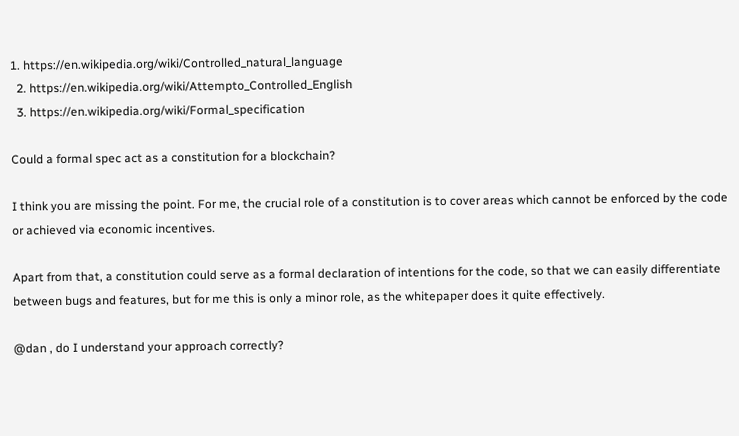1. https://en.wikipedia.org/wiki/Controlled_natural_language
  2. https://en.wikipedia.org/wiki/Attempto_Controlled_English
  3. https://en.wikipedia.org/wiki/Formal_specification

Could a formal spec act as a constitution for a blockchain?

I think you are missing the point. For me, the crucial role of a constitution is to cover areas which cannot be enforced by the code or achieved via economic incentives.

Apart from that, a constitution could serve as a formal declaration of intentions for the code, so that we can easily differentiate between bugs and features, but for me this is only a minor role, as the whitepaper does it quite effectively.

@dan , do I understand your approach correctly?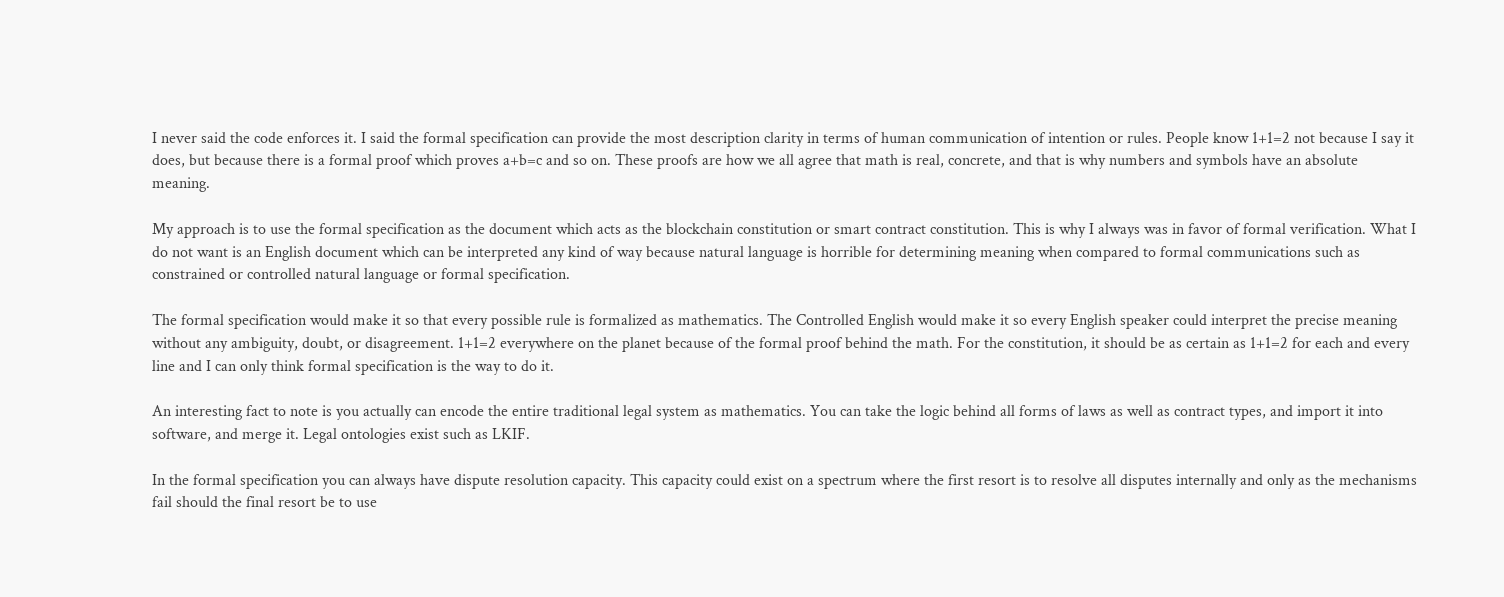I never said the code enforces it. I said the formal specification can provide the most description clarity in terms of human communication of intention or rules. People know 1+1=2 not because I say it does, but because there is a formal proof which proves a+b=c and so on. These proofs are how we all agree that math is real, concrete, and that is why numbers and symbols have an absolute meaning.

My approach is to use the formal specification as the document which acts as the blockchain constitution or smart contract constitution. This is why I always was in favor of formal verification. What I do not want is an English document which can be interpreted any kind of way because natural language is horrible for determining meaning when compared to formal communications such as constrained or controlled natural language or formal specification.

The formal specification would make it so that every possible rule is formalized as mathematics. The Controlled English would make it so every English speaker could interpret the precise meaning without any ambiguity, doubt, or disagreement. 1+1=2 everywhere on the planet because of the formal proof behind the math. For the constitution, it should be as certain as 1+1=2 for each and every line and I can only think formal specification is the way to do it.

An interesting fact to note is you actually can encode the entire traditional legal system as mathematics. You can take the logic behind all forms of laws as well as contract types, and import it into software, and merge it. Legal ontologies exist such as LKIF.

In the formal specification you can always have dispute resolution capacity. This capacity could exist on a spectrum where the first resort is to resolve all disputes internally and only as the mechanisms fail should the final resort be to use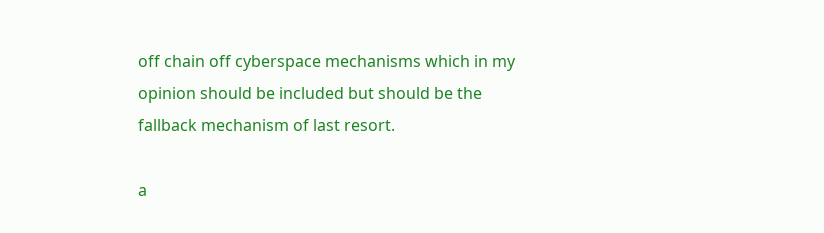off chain off cyberspace mechanisms which in my opinion should be included but should be the fallback mechanism of last resort.

a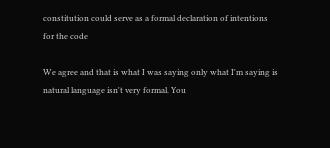constitution could serve as a formal declaration of intentions for the code

We agree and that is what I was saying only what I'm saying is natural language isn't very formal. You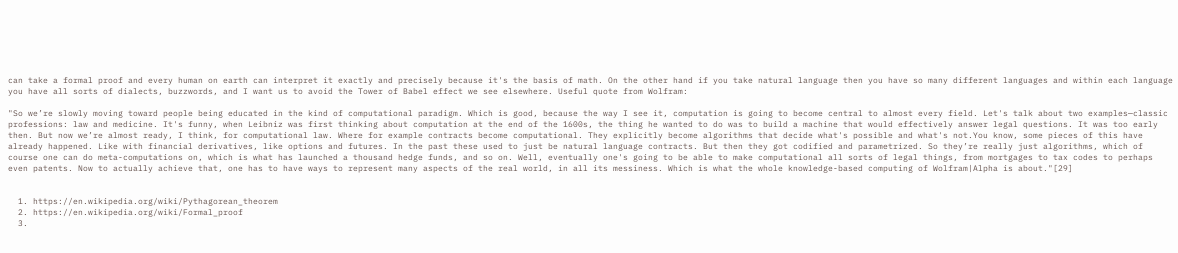can take a formal proof and every human on earth can interpret it exactly and precisely because it's the basis of math. On the other hand if you take natural language then you have so many different languages and within each language you have all sorts of dialects, buzzwords, and I want us to avoid the Tower of Babel effect we see elsewhere. Useful quote from Wolfram:

"So we’re slowly moving toward people being educated in the kind of computational paradigm. Which is good, because the way I see it, computation is going to become central to almost every field. Let's talk about two examples—classic professions: law and medicine. It's funny, when Leibniz was first thinking about computation at the end of the 1600s, the thing he wanted to do was to build a machine that would effectively answer legal questions. It was too early then. But now we’re almost ready, I think, for computational law. Where for example contracts become computational. They explicitly become algorithms that decide what's possible and what's not.You know, some pieces of this have already happened. Like with financial derivatives, like options and futures. In the past these used to just be natural language contracts. But then they got codified and parametrized. So they’re really just algorithms, which of course one can do meta-computations on, which is what has launched a thousand hedge funds, and so on. Well, eventually one's going to be able to make computational all sorts of legal things, from mortgages to tax codes to perhaps even patents. Now to actually achieve that, one has to have ways to represent many aspects of the real world, in all its messiness. Which is what the whole knowledge-based computing of Wolfram|Alpha is about."[29]


  1. https://en.wikipedia.org/wiki/Pythagorean_theorem
  2. https://en.wikipedia.org/wiki/Formal_proof
  3.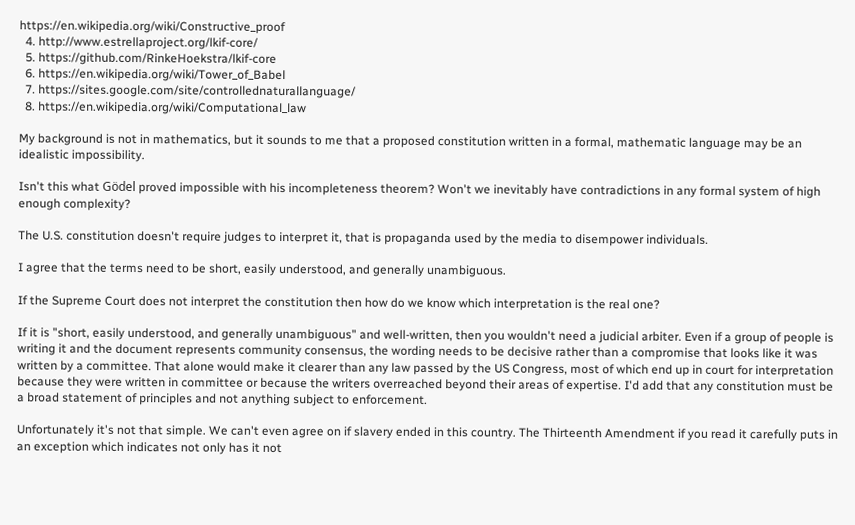https://en.wikipedia.org/wiki/Constructive_proof
  4. http://www.estrellaproject.org/lkif-core/
  5. https://github.com/RinkeHoekstra/lkif-core
  6. https://en.wikipedia.org/wiki/Tower_of_Babel
  7. https://sites.google.com/site/controllednaturallanguage/
  8. https://en.wikipedia.org/wiki/Computational_law

My background is not in mathematics, but it sounds to me that a proposed constitution written in a formal, mathematic language may be an idealistic impossibility.

Isn't this what Gödel proved impossible with his incompleteness theorem? Won't we inevitably have contradictions in any formal system of high enough complexity?

The U.S. constitution doesn't require judges to interpret it, that is propaganda used by the media to disempower individuals.

I agree that the terms need to be short, easily understood, and generally unambiguous.

If the Supreme Court does not interpret the constitution then how do we know which interpretation is the real one?

If it is "short, easily understood, and generally unambiguous" and well-written, then you wouldn't need a judicial arbiter. Even if a group of people is writing it and the document represents community consensus, the wording needs to be decisive rather than a compromise that looks like it was written by a committee. That alone would make it clearer than any law passed by the US Congress, most of which end up in court for interpretation because they were written in committee or because the writers overreached beyond their areas of expertise. I'd add that any constitution must be a broad statement of principles and not anything subject to enforcement.

Unfortunately it's not that simple. We can't even agree on if slavery ended in this country. The Thirteenth Amendment if you read it carefully puts in an exception which indicates not only has it not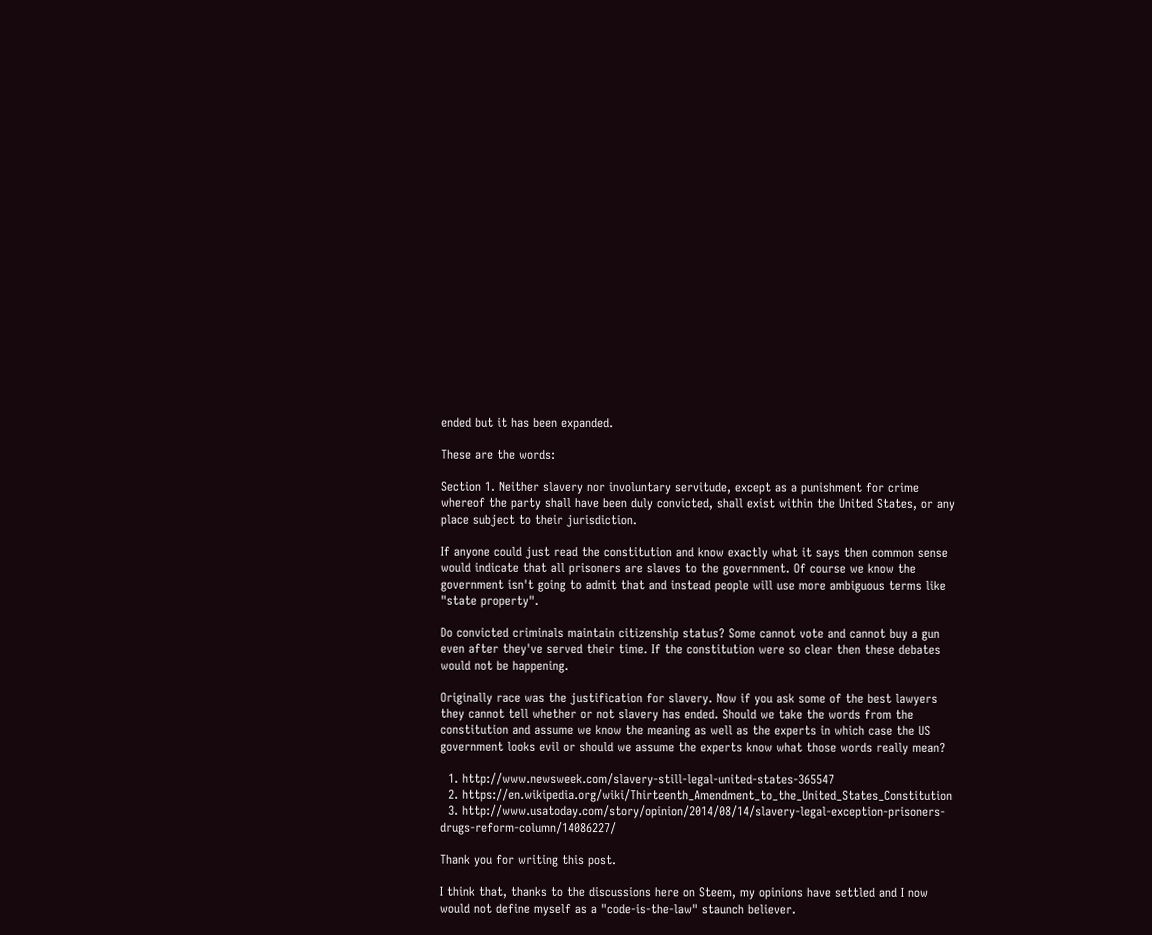ended but it has been expanded.

These are the words:

Section 1. Neither slavery nor involuntary servitude, except as a punishment for crime whereof the party shall have been duly convicted, shall exist within the United States, or any place subject to their jurisdiction.

If anyone could just read the constitution and know exactly what it says then common sense would indicate that all prisoners are slaves to the government. Of course we know the government isn't going to admit that and instead people will use more ambiguous terms like "state property".

Do convicted criminals maintain citizenship status? Some cannot vote and cannot buy a gun even after they've served their time. If the constitution were so clear then these debates would not be happening.

Originally race was the justification for slavery. Now if you ask some of the best lawyers they cannot tell whether or not slavery has ended. Should we take the words from the constitution and assume we know the meaning as well as the experts in which case the US government looks evil or should we assume the experts know what those words really mean?

  1. http://www.newsweek.com/slavery-still-legal-united-states-365547
  2. https://en.wikipedia.org/wiki/Thirteenth_Amendment_to_the_United_States_Constitution
  3. http://www.usatoday.com/story/opinion/2014/08/14/slavery-legal-exception-prisoners-drugs-reform-column/14086227/

Thank you for writing this post.

I think that, thanks to the discussions here on Steem, my opinions have settled and I now would not define myself as a "code-is-the-law" staunch believer.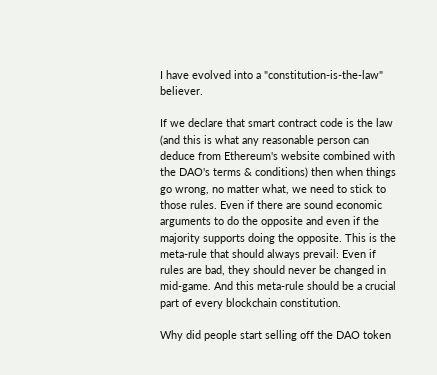I have evolved into a "constitution-is-the-law" believer.

If we declare that smart contract code is the law (and this is what any reasonable person can deduce from Ethereum's website combined with the DAO's terms & conditions) then when things go wrong, no matter what, we need to stick to those rules. Even if there are sound economic arguments to do the opposite and even if the majority supports doing the opposite. This is the meta-rule that should always prevail: Even if rules are bad, they should never be changed in mid-game. And this meta-rule should be a crucial part of every blockchain constitution.

Why did people start selling off the DAO token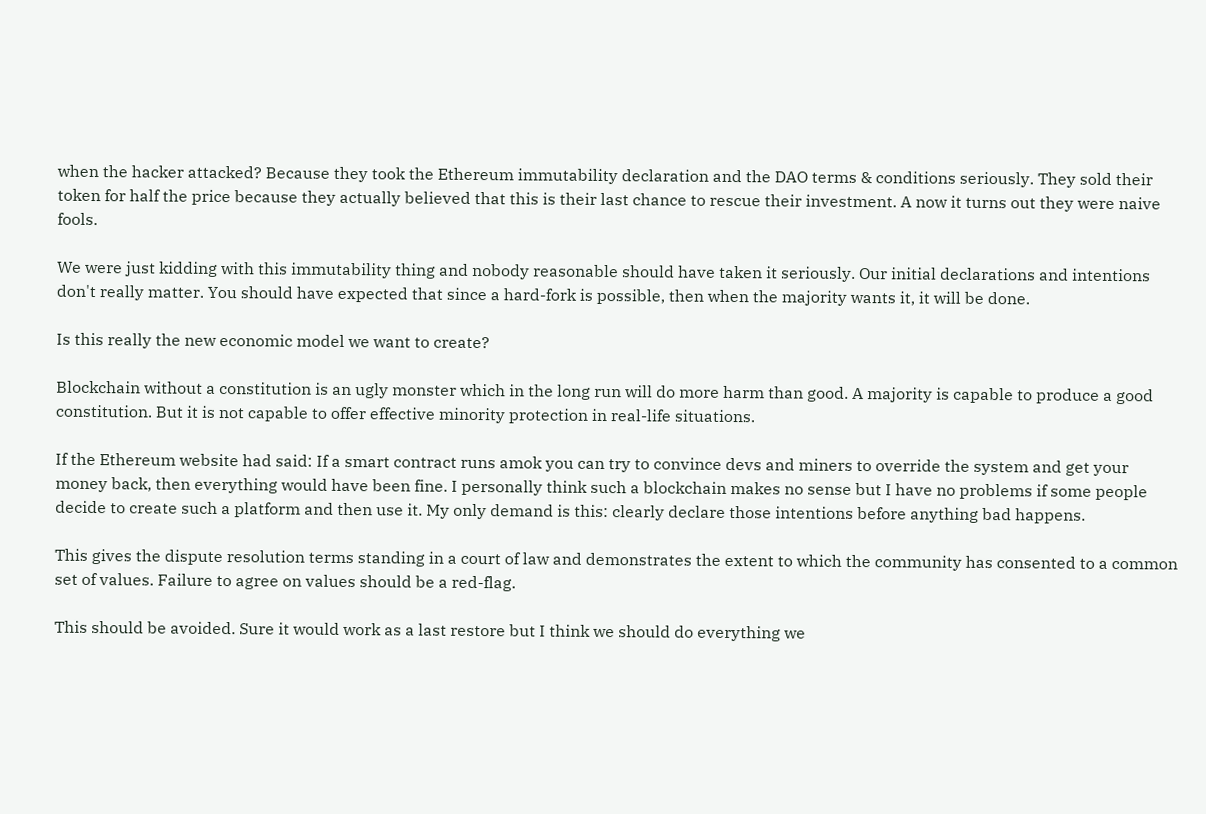when the hacker attacked? Because they took the Ethereum immutability declaration and the DAO terms & conditions seriously. They sold their token for half the price because they actually believed that this is their last chance to rescue their investment. A now it turns out they were naive fools.

We were just kidding with this immutability thing and nobody reasonable should have taken it seriously. Our initial declarations and intentions don't really matter. You should have expected that since a hard-fork is possible, then when the majority wants it, it will be done.

Is this really the new economic model we want to create?

Blockchain without a constitution is an ugly monster which in the long run will do more harm than good. A majority is capable to produce a good constitution. But it is not capable to offer effective minority protection in real-life situations.

If the Ethereum website had said: If a smart contract runs amok you can try to convince devs and miners to override the system and get your money back, then everything would have been fine. I personally think such a blockchain makes no sense but I have no problems if some people decide to create such a platform and then use it. My only demand is this: clearly declare those intentions before anything bad happens.

This gives the dispute resolution terms standing in a court of law and demonstrates the extent to which the community has consented to a common set of values. Failure to agree on values should be a red-flag.

This should be avoided. Sure it would work as a last restore but I think we should do everything we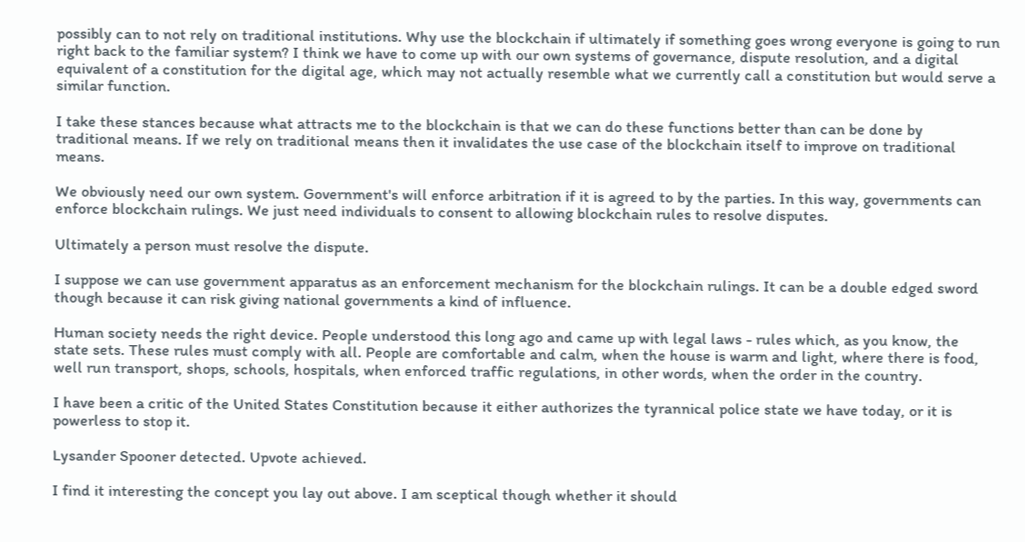possibly can to not rely on traditional institutions. Why use the blockchain if ultimately if something goes wrong everyone is going to run right back to the familiar system? I think we have to come up with our own systems of governance, dispute resolution, and a digital equivalent of a constitution for the digital age, which may not actually resemble what we currently call a constitution but would serve a similar function.

I take these stances because what attracts me to the blockchain is that we can do these functions better than can be done by traditional means. If we rely on traditional means then it invalidates the use case of the blockchain itself to improve on traditional means.

We obviously need our own system. Government's will enforce arbitration if it is agreed to by the parties. In this way, governments can enforce blockchain rulings. We just need individuals to consent to allowing blockchain rules to resolve disputes.

Ultimately a person must resolve the dispute.

I suppose we can use government apparatus as an enforcement mechanism for the blockchain rulings. It can be a double edged sword though because it can risk giving national governments a kind of influence.

Human society needs the right device. People understood this long ago and came up with legal laws - rules which, as you know, the state sets. These rules must comply with all. People are comfortable and calm, when the house is warm and light, where there is food, well run transport, shops, schools, hospitals, when enforced traffic regulations, in other words, when the order in the country.

I have been a critic of the United States Constitution because it either authorizes the tyrannical police state we have today, or it is powerless to stop it.

Lysander Spooner detected. Upvote achieved.

I find it interesting the concept you lay out above. I am sceptical though whether it should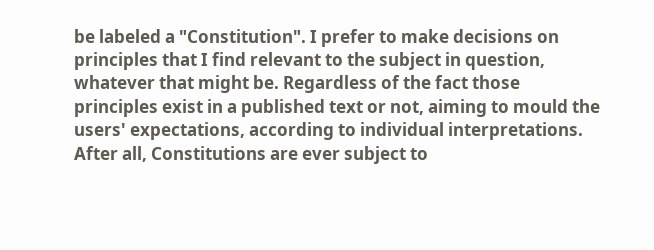be labeled a "Constitution". I prefer to make decisions on principles that I find relevant to the subject in question, whatever that might be. Regardless of the fact those principles exist in a published text or not, aiming to mould the users' expectations, according to individual interpretations.
After all, Constitutions are ever subject to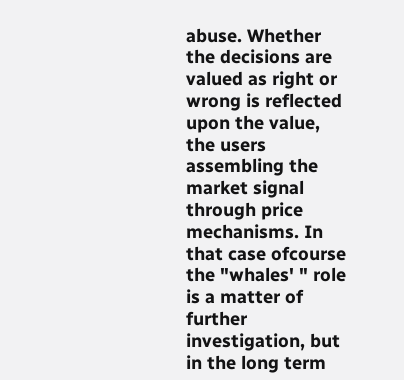abuse. Whether the decisions are valued as right or wrong is reflected upon the value, the users assembling the market signal through price mechanisms. In that case ofcourse the "whales' " role is a matter of further investigation, but in the long term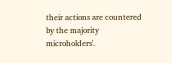their actions are countered by the majority microholders'.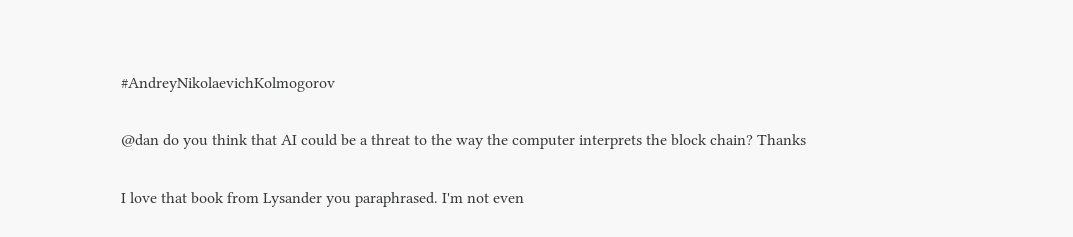#AndreyNikolaevichKolmogorov

@dan do you think that AI could be a threat to the way the computer interprets the block chain? Thanks

I love that book from Lysander you paraphrased. I'm not even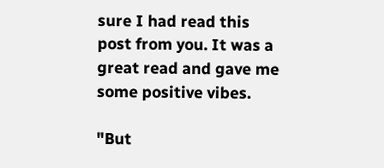sure I had read this post from you. It was a great read and gave me some positive vibes.

"But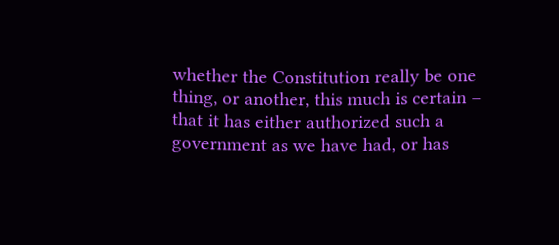whether the Constitution really be one thing, or another, this much is certain – that it has either authorized such a government as we have had, or has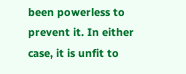been powerless to prevent it. In either case, it is unfit to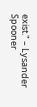exist." – Lysander Spooner